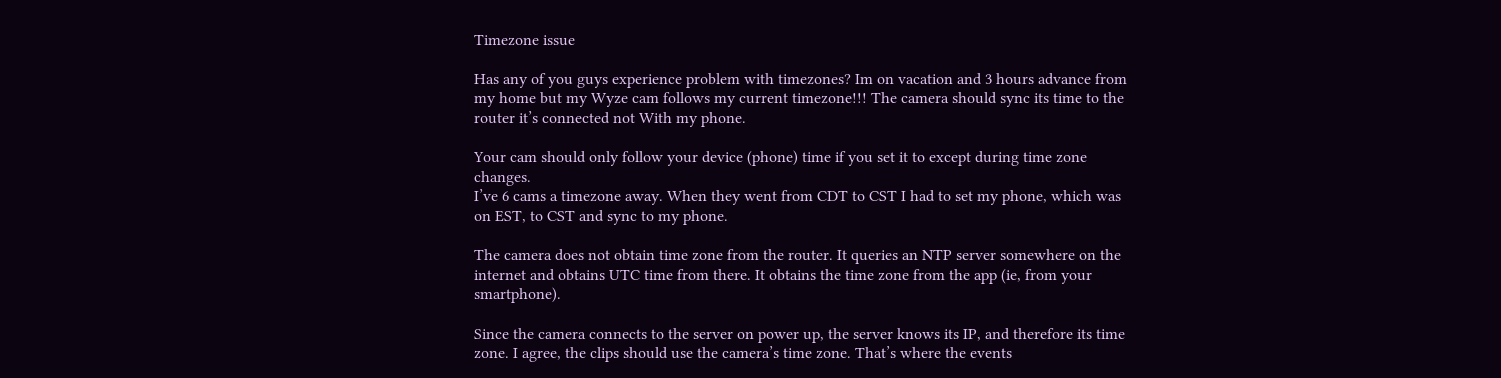Timezone issue

Has any of you guys experience problem with timezones? Im on vacation and 3 hours advance from my home but my Wyze cam follows my current timezone!!! The camera should sync its time to the router it’s connected not With my phone.

Your cam should only follow your device (phone) time if you set it to except during time zone changes.
I’ve 6 cams a timezone away. When they went from CDT to CST I had to set my phone, which was on EST, to CST and sync to my phone.

The camera does not obtain time zone from the router. It queries an NTP server somewhere on the internet and obtains UTC time from there. It obtains the time zone from the app (ie, from your smartphone).

Since the camera connects to the server on power up, the server knows its IP, and therefore its time zone. I agree, the clips should use the camera’s time zone. That’s where the events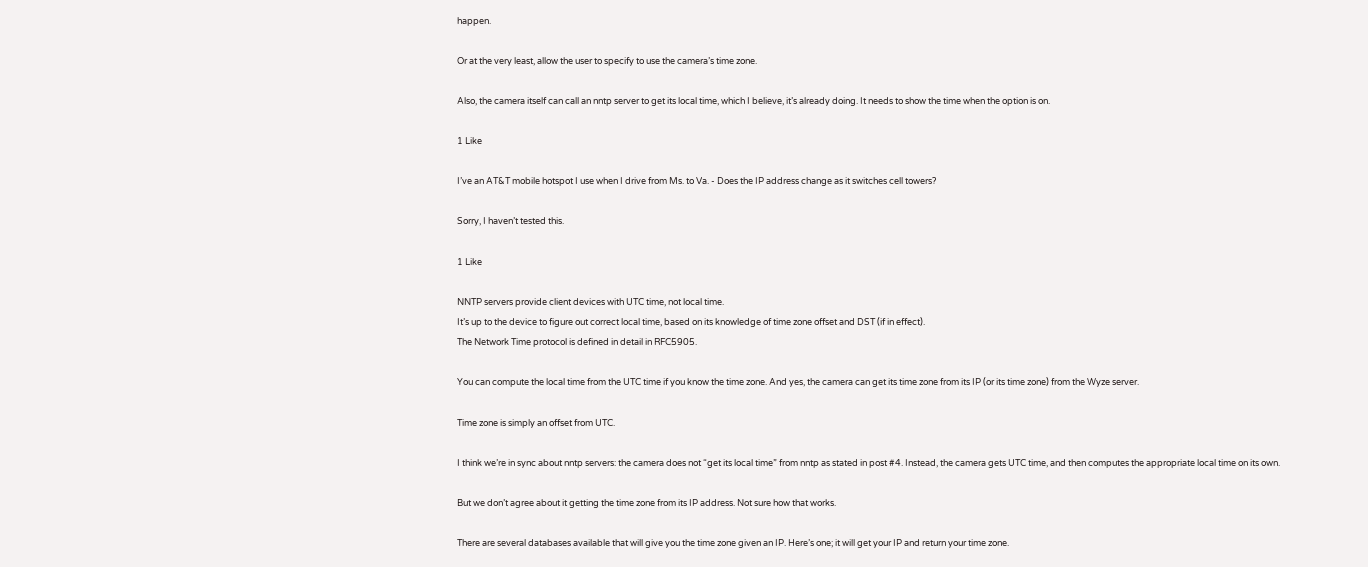happen.

Or at the very least, allow the user to specify to use the camera’s time zone.

Also, the camera itself can call an nntp server to get its local time, which I believe, it’s already doing. It needs to show the time when the option is on.

1 Like

I’ve an AT&T mobile hotspot I use when I drive from Ms. to Va. - Does the IP address change as it switches cell towers?

Sorry, I haven’t tested this.

1 Like

NNTP servers provide client devices with UTC time, not local time.
It’s up to the device to figure out correct local time, based on its knowledge of time zone offset and DST (if in effect).
The Network Time protocol is defined in detail in RFC5905.

You can compute the local time from the UTC time if you know the time zone. And yes, the camera can get its time zone from its IP (or its time zone) from the Wyze server.

Time zone is simply an offset from UTC.

I think we’re in sync about nntp servers: the camera does not “get its local time” from nntp as stated in post #4. Instead, the camera gets UTC time, and then computes the appropriate local time on its own.

But we don’t agree about it getting the time zone from its IP address. Not sure how that works.

There are several databases available that will give you the time zone given an IP. Here’s one; it will get your IP and return your time zone.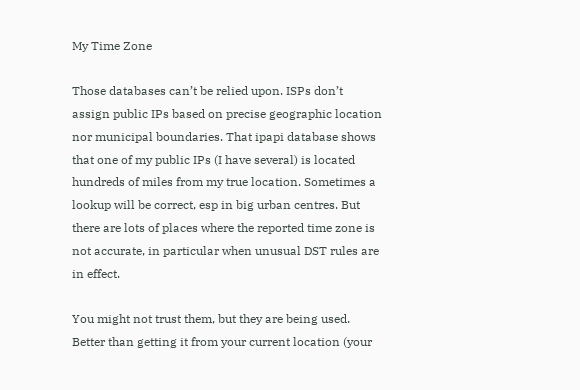My Time Zone

Those databases can’t be relied upon. ISPs don’t assign public IPs based on precise geographic location nor municipal boundaries. That ipapi database shows that one of my public IPs (I have several) is located hundreds of miles from my true location. Sometimes a lookup will be correct, esp in big urban centres. But there are lots of places where the reported time zone is not accurate, in particular when unusual DST rules are in effect.

You might not trust them, but they are being used. Better than getting it from your current location (your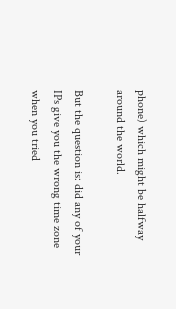phone) which might be halfway around the world.

But the question is: did any of your IPs give you the wrong time zone when you tried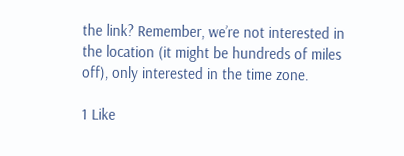the link? Remember, we’re not interested in the location (it might be hundreds of miles off), only interested in the time zone.

1 Like